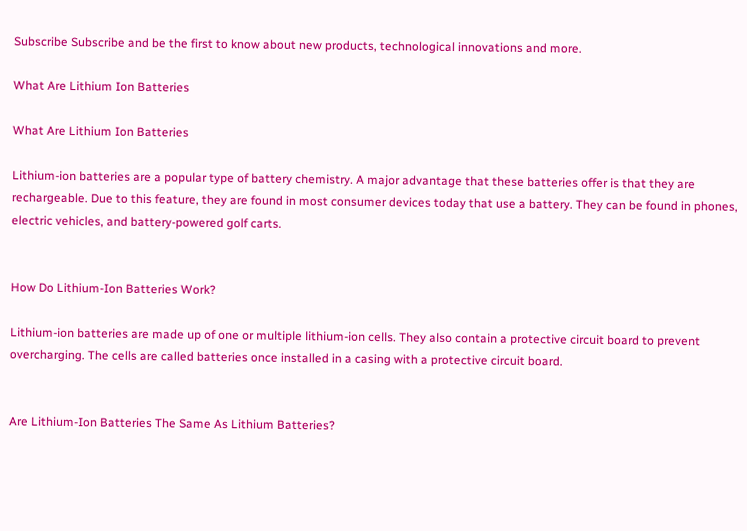Subscribe Subscribe and be the first to know about new products, technological innovations and more.

What Are Lithium Ion Batteries

What Are Lithium Ion Batteries

Lithium-ion batteries are a popular type of battery chemistry. A major advantage that these batteries offer is that they are rechargeable. Due to this feature, they are found in most consumer devices today that use a battery. They can be found in phones, electric vehicles, and battery-powered golf carts.


How Do Lithium-Ion Batteries Work?

Lithium-ion batteries are made up of one or multiple lithium-ion cells. They also contain a protective circuit board to prevent overcharging. The cells are called batteries once installed in a casing with a protective circuit board.


Are Lithium-Ion Batteries The Same As Lithium Batteries?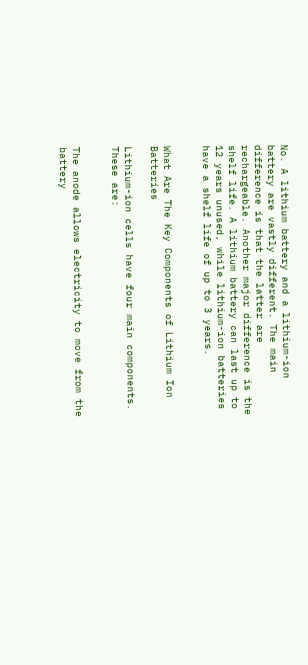No. A lithium battery and a lithium-ion battery are vastly different. The main difference is that the latter are rechargeable. Another major difference is the shelf life. A lithium battery can last up to 12 years unused, while lithium-ion batteries have a shelf life of up to 3 years.


What Are The Key Components of Lithium Ion Batteries

Lithium-ion cells have four main components. These are:


The anode allows electricity to move from the battery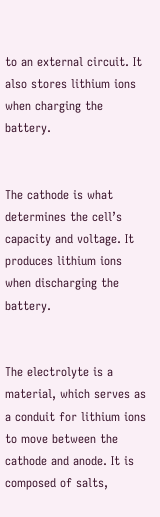to an external circuit. It also stores lithium ions when charging the battery.


The cathode is what determines the cell’s capacity and voltage. It produces lithium ions when discharging the battery.


The electrolyte is a material, which serves as a conduit for lithium ions to move between the cathode and anode. It is composed of salts,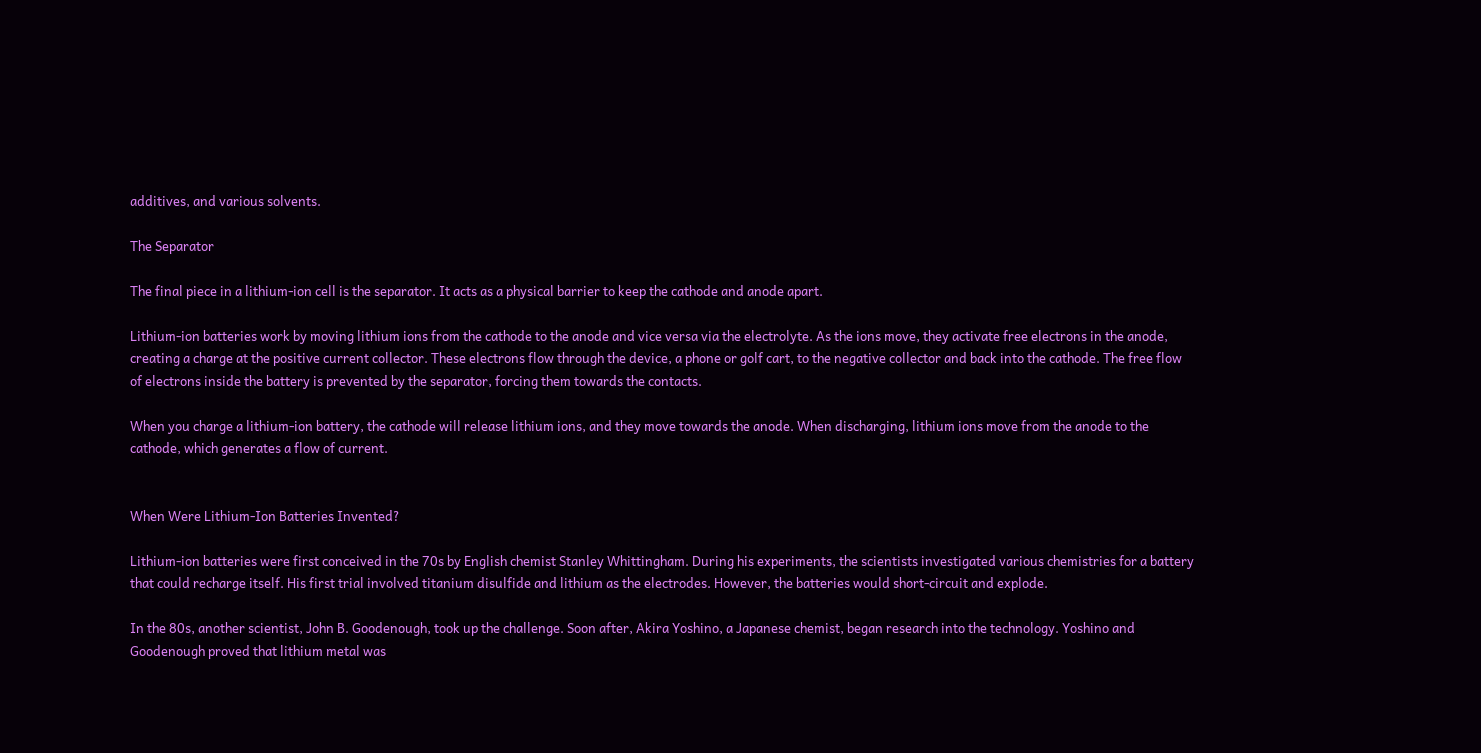additives, and various solvents.

The Separator

The final piece in a lithium-ion cell is the separator. It acts as a physical barrier to keep the cathode and anode apart.

Lithium-ion batteries work by moving lithium ions from the cathode to the anode and vice versa via the electrolyte. As the ions move, they activate free electrons in the anode, creating a charge at the positive current collector. These electrons flow through the device, a phone or golf cart, to the negative collector and back into the cathode. The free flow of electrons inside the battery is prevented by the separator, forcing them towards the contacts.

When you charge a lithium-ion battery, the cathode will release lithium ions, and they move towards the anode. When discharging, lithium ions move from the anode to the cathode, which generates a flow of current.


When Were Lithium-Ion Batteries Invented?

Lithium-ion batteries were first conceived in the 70s by English chemist Stanley Whittingham. During his experiments, the scientists investigated various chemistries for a battery that could recharge itself. His first trial involved titanium disulfide and lithium as the electrodes. However, the batteries would short-circuit and explode.

In the 80s, another scientist, John B. Goodenough, took up the challenge. Soon after, Akira Yoshino, a Japanese chemist, began research into the technology. Yoshino and Goodenough proved that lithium metal was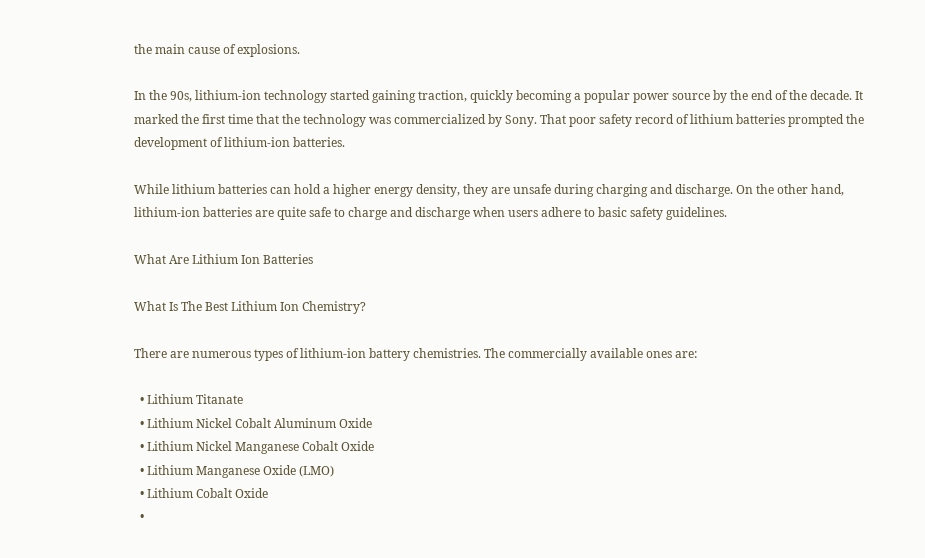the main cause of explosions.

In the 90s, lithium-ion technology started gaining traction, quickly becoming a popular power source by the end of the decade. It marked the first time that the technology was commercialized by Sony. That poor safety record of lithium batteries prompted the development of lithium-ion batteries.

While lithium batteries can hold a higher energy density, they are unsafe during charging and discharge. On the other hand, lithium-ion batteries are quite safe to charge and discharge when users adhere to basic safety guidelines.

What Are Lithium Ion Batteries

What Is The Best Lithium Ion Chemistry?

There are numerous types of lithium-ion battery chemistries. The commercially available ones are:

  • Lithium Titanate
  • Lithium Nickel Cobalt Aluminum Oxide
  • Lithium Nickel Manganese Cobalt Oxide
  • Lithium Manganese Oxide (LMO)
  • Lithium Cobalt Oxide
  •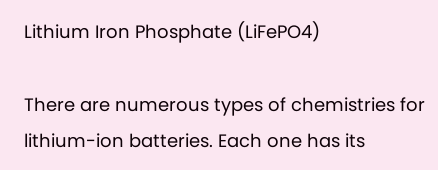Lithium Iron Phosphate (LiFePO4)

There are numerous types of chemistries for lithium-ion batteries. Each one has its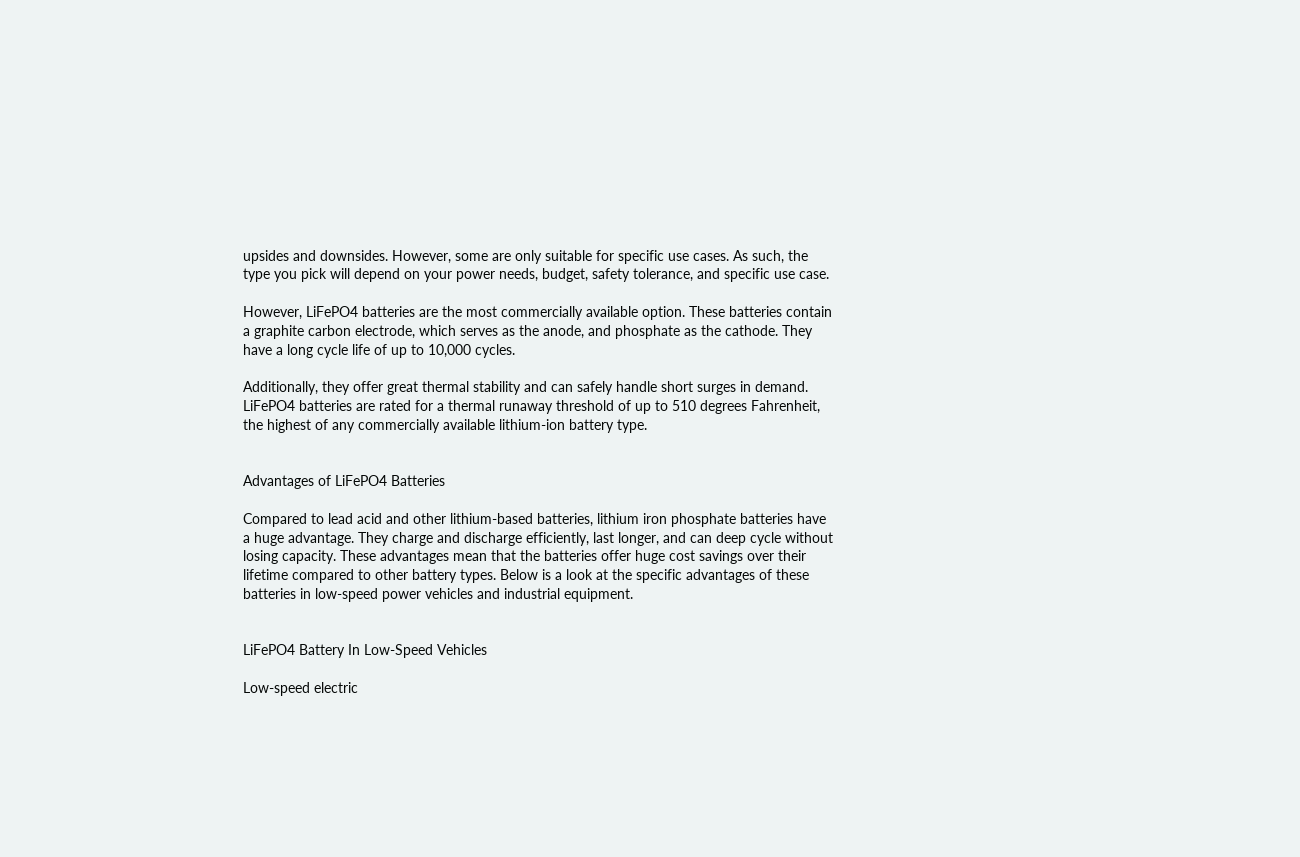upsides and downsides. However, some are only suitable for specific use cases. As such, the type you pick will depend on your power needs, budget, safety tolerance, and specific use case.

However, LiFePO4 batteries are the most commercially available option. These batteries contain a graphite carbon electrode, which serves as the anode, and phosphate as the cathode. They have a long cycle life of up to 10,000 cycles.

Additionally, they offer great thermal stability and can safely handle short surges in demand. LiFePO4 batteries are rated for a thermal runaway threshold of up to 510 degrees Fahrenheit, the highest of any commercially available lithium-ion battery type.


Advantages of LiFePO4 Batteries

Compared to lead acid and other lithium-based batteries, lithium iron phosphate batteries have a huge advantage. They charge and discharge efficiently, last longer, and can deep cycle without losing capacity. These advantages mean that the batteries offer huge cost savings over their lifetime compared to other battery types. Below is a look at the specific advantages of these batteries in low-speed power vehicles and industrial equipment.


LiFePO4 Battery In Low-Speed Vehicles

Low-speed electric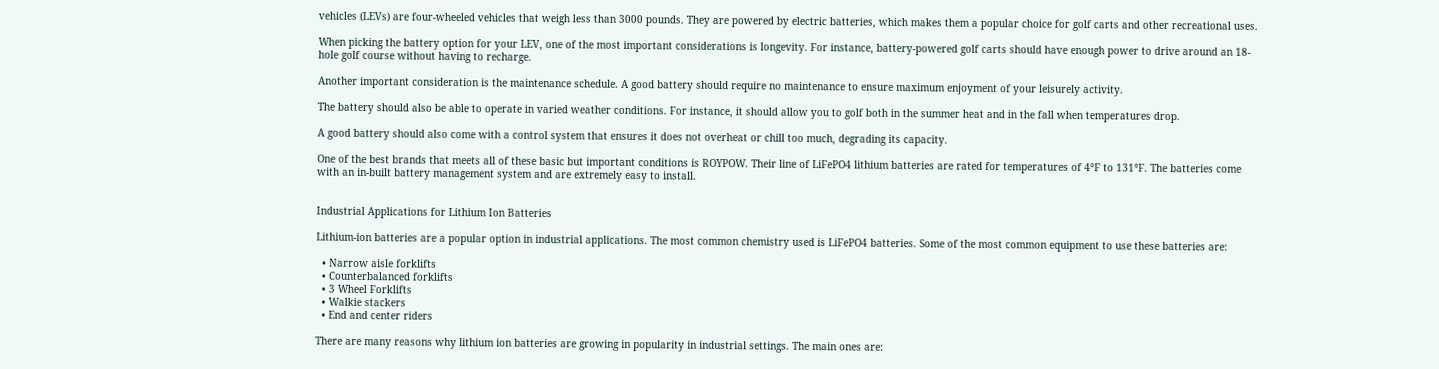vehicles (LEVs) are four-wheeled vehicles that weigh less than 3000 pounds. They are powered by electric batteries, which makes them a popular choice for golf carts and other recreational uses.

When picking the battery option for your LEV, one of the most important considerations is longevity. For instance, battery-powered golf carts should have enough power to drive around an 18-hole golf course without having to recharge.

Another important consideration is the maintenance schedule. A good battery should require no maintenance to ensure maximum enjoyment of your leisurely activity.

The battery should also be able to operate in varied weather conditions. For instance, it should allow you to golf both in the summer heat and in the fall when temperatures drop.

A good battery should also come with a control system that ensures it does not overheat or chill too much, degrading its capacity.

One of the best brands that meets all of these basic but important conditions is ROYPOW. Their line of LiFePO4 lithium batteries are rated for temperatures of 4°F to 131°F. The batteries come with an in-built battery management system and are extremely easy to install.


Industrial Applications for Lithium Ion Batteries

Lithium-ion batteries are a popular option in industrial applications. The most common chemistry used is LiFePO4 batteries. Some of the most common equipment to use these batteries are:

  • Narrow aisle forklifts
  • Counterbalanced forklifts
  • 3 Wheel Forklifts
  • Walkie stackers
  • End and center riders

There are many reasons why lithium ion batteries are growing in popularity in industrial settings. The main ones are: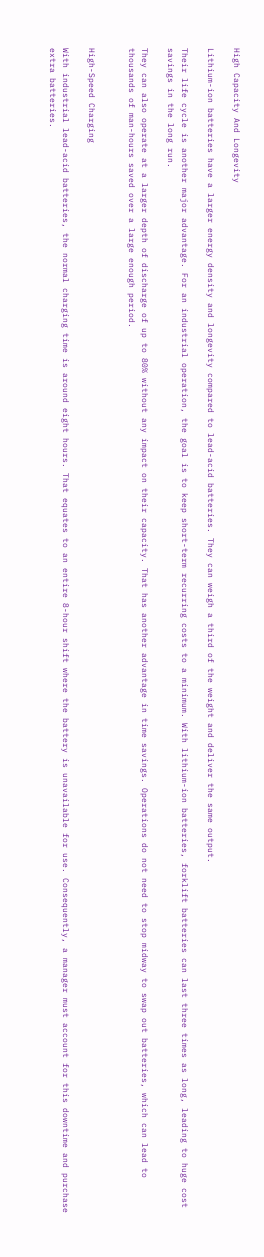High Capacity And Longevity

Lithium-ion batteries have a larger energy density and longevity compared to lead-acid batteries. They can weigh a third of the weight and deliver the same output.

Their life cycle is another major advantage. For an industrial operation, the goal is to keep short-term recurring costs to a minimum. With lithium-ion batteries, forklift batteries can last three times as long, leading to huge cost savings in the long run.

They can also operate at a larger depth of discharge of up to 80% without any impact on their capacity. That has another advantage in time savings. Operations do not need to stop midway to swap out batteries, which can lead to thousands of man-hours saved over a large enough period.


High-Speed Charging

With industrial lead-acid batteries, the normal charging time is around eight hours. That equates to an entire 8-hour shift where the battery is unavailable for use. Consequently, a manager must account for this downtime and purchase extra batteries.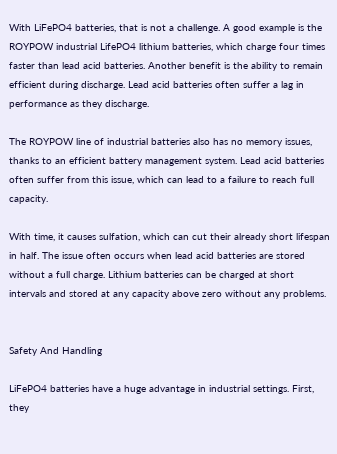With LiFePO4 batteries, that is not a challenge. A good example is the ROYPOW industrial LifePO4 lithium batteries, which charge four times faster than lead acid batteries. Another benefit is the ability to remain efficient during discharge. Lead acid batteries often suffer a lag in performance as they discharge.

The ROYPOW line of industrial batteries also has no memory issues, thanks to an efficient battery management system. Lead acid batteries often suffer from this issue, which can lead to a failure to reach full capacity.

With time, it causes sulfation, which can cut their already short lifespan in half. The issue often occurs when lead acid batteries are stored without a full charge. Lithium batteries can be charged at short intervals and stored at any capacity above zero without any problems.


Safety And Handling

LiFePO4 batteries have a huge advantage in industrial settings. First, they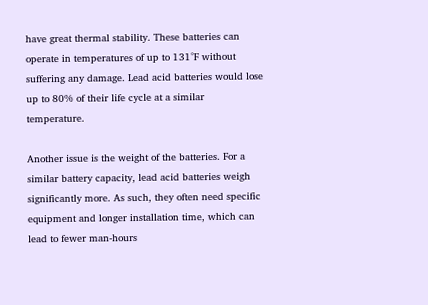have great thermal stability. These batteries can operate in temperatures of up to 131°F without suffering any damage. Lead acid batteries would lose up to 80% of their life cycle at a similar temperature.

Another issue is the weight of the batteries. For a similar battery capacity, lead acid batteries weigh significantly more. As such, they often need specific equipment and longer installation time, which can lead to fewer man-hours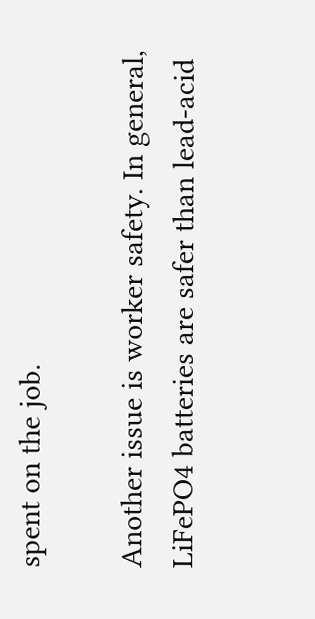spent on the job.

Another issue is worker safety. In general, LiFePO4 batteries are safer than lead-acid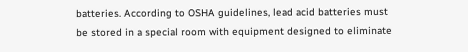batteries. According to OSHA guidelines, lead acid batteries must be stored in a special room with equipment designed to eliminate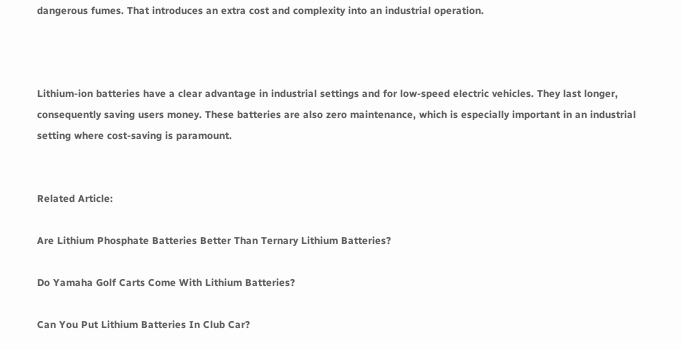dangerous fumes. That introduces an extra cost and complexity into an industrial operation.



Lithium-ion batteries have a clear advantage in industrial settings and for low-speed electric vehicles. They last longer, consequently saving users money. These batteries are also zero maintenance, which is especially important in an industrial setting where cost-saving is paramount.


Related Article:

Are Lithium Phosphate Batteries Better Than Ternary Lithium Batteries?

Do Yamaha Golf Carts Come With Lithium Batteries?

Can You Put Lithium Batteries In Club Car?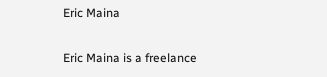Eric Maina

Eric Maina is a freelance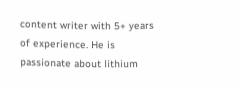content writer with 5+ years of experience. He is passionate about lithium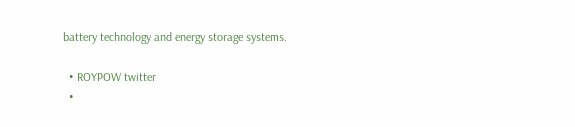battery technology and energy storage systems.

  • ROYPOW twitter
  •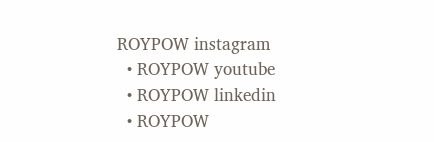ROYPOW instagram
  • ROYPOW youtube
  • ROYPOW linkedin
  • ROYPOW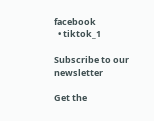facebook
  • tiktok_1

Subscribe to our newsletter

Get the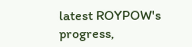latest ROYPOW's progress,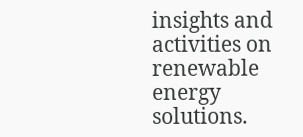insights and activities on renewable energy solutions.